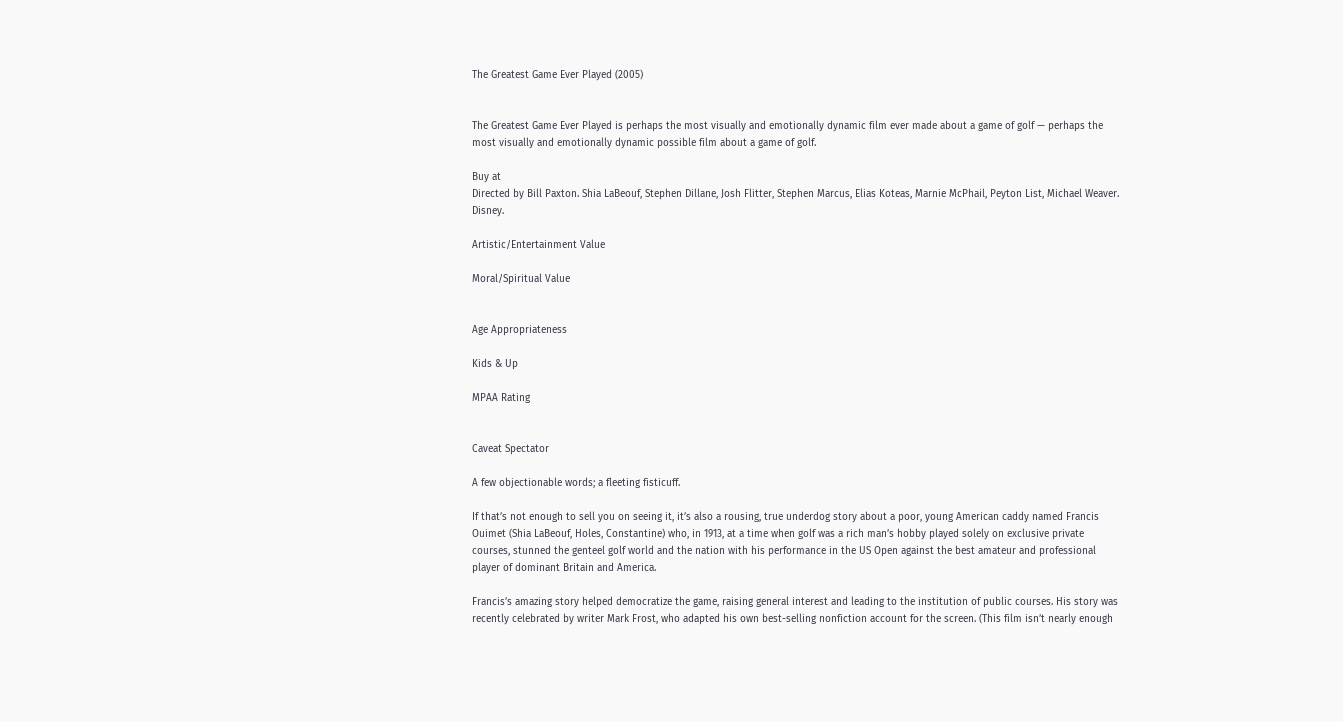The Greatest Game Ever Played (2005)


The Greatest Game Ever Played is perhaps the most visually and emotionally dynamic film ever made about a game of golf — perhaps the most visually and emotionally dynamic possible film about a game of golf.

Buy at
Directed by Bill Paxton. Shia LaBeouf, Stephen Dillane, Josh Flitter, Stephen Marcus, Elias Koteas, Marnie McPhail, Peyton List, Michael Weaver. Disney.

Artistic/Entertainment Value

Moral/Spiritual Value


Age Appropriateness

Kids & Up

MPAA Rating


Caveat Spectator

A few objectionable words; a fleeting fisticuff.

If that’s not enough to sell you on seeing it, it’s also a rousing, true underdog story about a poor, young American caddy named Francis Ouimet (Shia LaBeouf, Holes, Constantine) who, in 1913, at a time when golf was a rich man’s hobby played solely on exclusive private courses, stunned the genteel golf world and the nation with his performance in the US Open against the best amateur and professional player of dominant Britain and America.

Francis’s amazing story helped democratize the game, raising general interest and leading to the institution of public courses. His story was recently celebrated by writer Mark Frost, who adapted his own best-selling nonfiction account for the screen. (This film isn’t nearly enough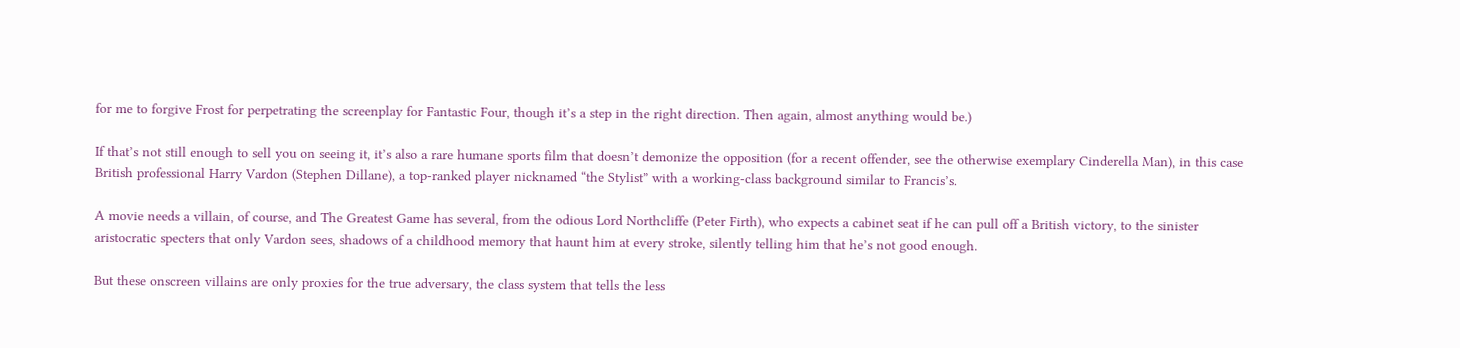for me to forgive Frost for perpetrating the screenplay for Fantastic Four, though it’s a step in the right direction. Then again, almost anything would be.)

If that’s not still enough to sell you on seeing it, it’s also a rare humane sports film that doesn’t demonize the opposition (for a recent offender, see the otherwise exemplary Cinderella Man), in this case British professional Harry Vardon (Stephen Dillane), a top-ranked player nicknamed “the Stylist” with a working-class background similar to Francis’s.

A movie needs a villain, of course, and The Greatest Game has several, from the odious Lord Northcliffe (Peter Firth), who expects a cabinet seat if he can pull off a British victory, to the sinister aristocratic specters that only Vardon sees, shadows of a childhood memory that haunt him at every stroke, silently telling him that he’s not good enough.

But these onscreen villains are only proxies for the true adversary, the class system that tells the less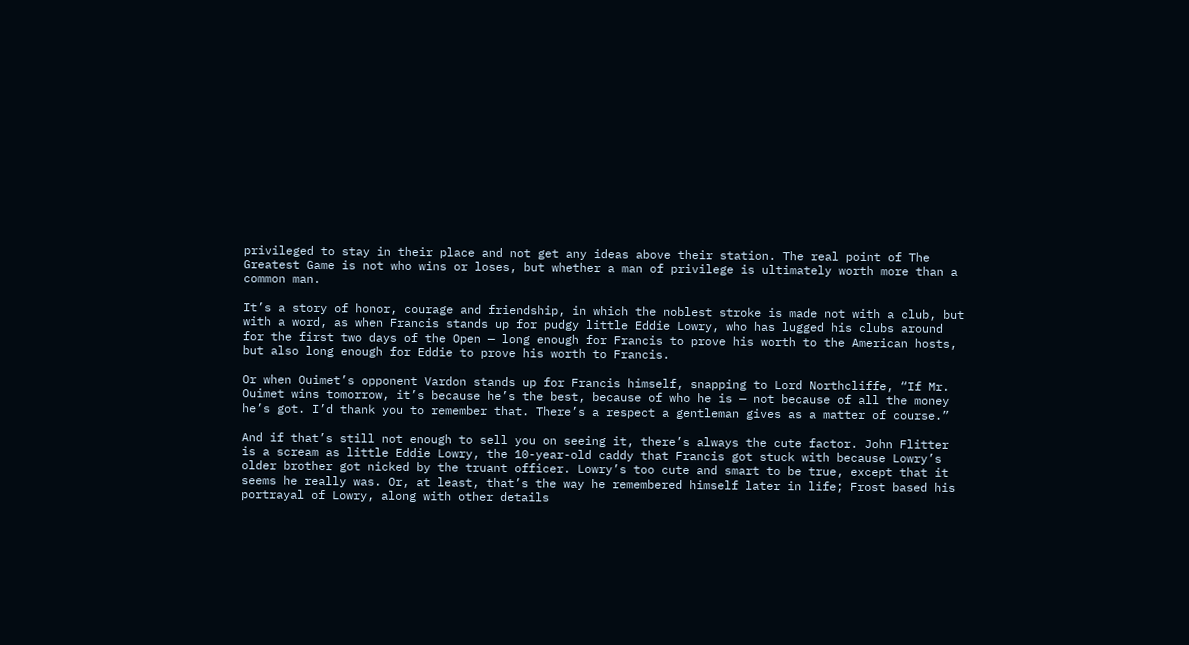privileged to stay in their place and not get any ideas above their station. The real point of The Greatest Game is not who wins or loses, but whether a man of privilege is ultimately worth more than a common man.

It’s a story of honor, courage and friendship, in which the noblest stroke is made not with a club, but with a word, as when Francis stands up for pudgy little Eddie Lowry, who has lugged his clubs around for the first two days of the Open — long enough for Francis to prove his worth to the American hosts, but also long enough for Eddie to prove his worth to Francis.

Or when Ouimet’s opponent Vardon stands up for Francis himself, snapping to Lord Northcliffe, “If Mr. Ouimet wins tomorrow, it’s because he’s the best, because of who he is — not because of all the money he’s got. I’d thank you to remember that. There’s a respect a gentleman gives as a matter of course.”

And if that’s still not enough to sell you on seeing it, there’s always the cute factor. John Flitter is a scream as little Eddie Lowry, the 10-year-old caddy that Francis got stuck with because Lowry’s older brother got nicked by the truant officer. Lowry’s too cute and smart to be true, except that it seems he really was. Or, at least, that’s the way he remembered himself later in life; Frost based his portrayal of Lowry, along with other details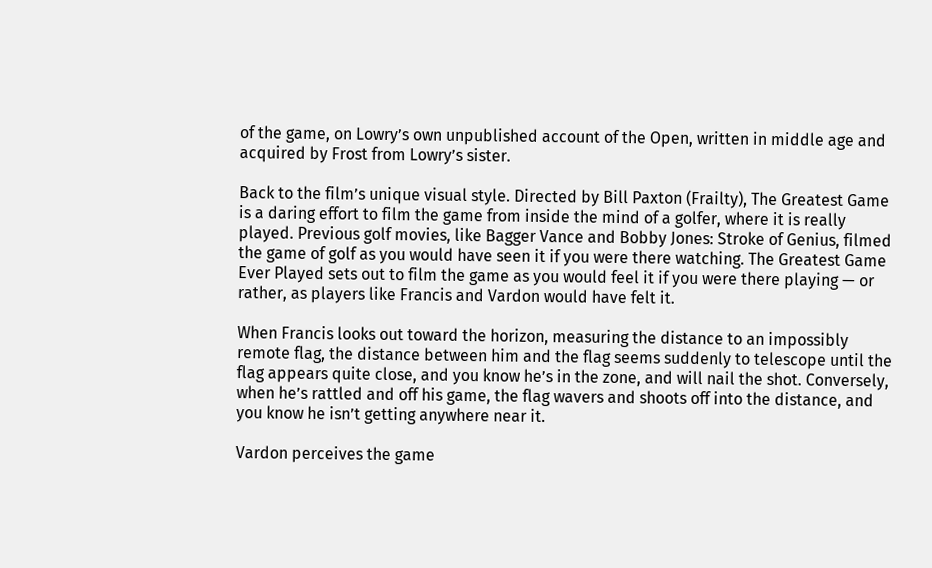of the game, on Lowry’s own unpublished account of the Open, written in middle age and acquired by Frost from Lowry’s sister.

Back to the film’s unique visual style. Directed by Bill Paxton (Frailty), The Greatest Game is a daring effort to film the game from inside the mind of a golfer, where it is really played. Previous golf movies, like Bagger Vance and Bobby Jones: Stroke of Genius, filmed the game of golf as you would have seen it if you were there watching. The Greatest Game Ever Played sets out to film the game as you would feel it if you were there playing — or rather, as players like Francis and Vardon would have felt it.

When Francis looks out toward the horizon, measuring the distance to an impossibly remote flag, the distance between him and the flag seems suddenly to telescope until the flag appears quite close, and you know he’s in the zone, and will nail the shot. Conversely, when he’s rattled and off his game, the flag wavers and shoots off into the distance, and you know he isn’t getting anywhere near it.

Vardon perceives the game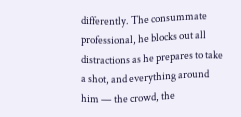differently. The consummate professional, he blocks out all distractions as he prepares to take a shot, and everything around him — the crowd, the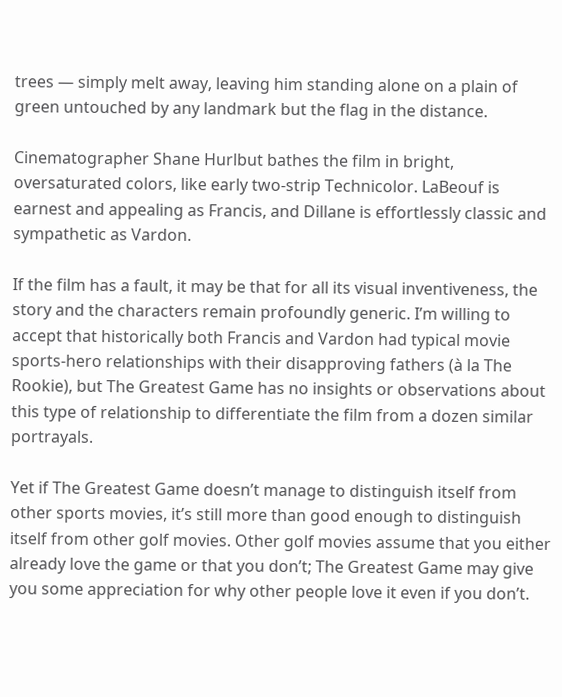trees — simply melt away, leaving him standing alone on a plain of green untouched by any landmark but the flag in the distance.

Cinematographer Shane Hurlbut bathes the film in bright, oversaturated colors, like early two-strip Technicolor. LaBeouf is earnest and appealing as Francis, and Dillane is effortlessly classic and sympathetic as Vardon.

If the film has a fault, it may be that for all its visual inventiveness, the story and the characters remain profoundly generic. I’m willing to accept that historically both Francis and Vardon had typical movie sports-hero relationships with their disapproving fathers (à la The Rookie), but The Greatest Game has no insights or observations about this type of relationship to differentiate the film from a dozen similar portrayals.

Yet if The Greatest Game doesn’t manage to distinguish itself from other sports movies, it’s still more than good enough to distinguish itself from other golf movies. Other golf movies assume that you either already love the game or that you don’t; The Greatest Game may give you some appreciation for why other people love it even if you don’t.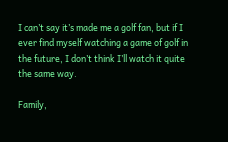I can’t say it’s made me a golf fan, but if I ever find myself watching a game of golf in the future, I don’t think I’ll watch it quite the same way.

Family,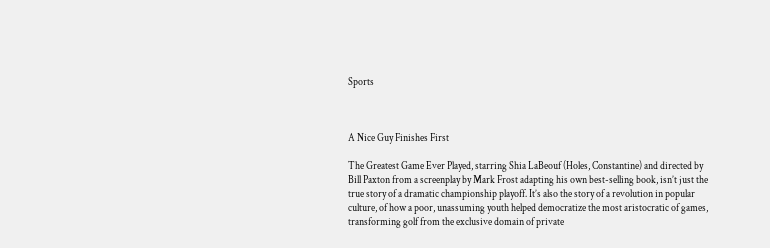Sports



A Nice Guy Finishes First

The Greatest Game Ever Played, starring Shia LaBeouf (Holes, Constantine) and directed by Bill Paxton from a screenplay by Mark Frost adapting his own best-selling book, isn’t just the true story of a dramatic championship playoff. It’s also the story of a revolution in popular culture, of how a poor, unassuming youth helped democratize the most aristocratic of games, transforming golf from the exclusive domain of private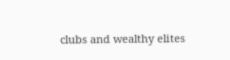clubs and wealthy elites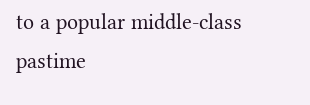to a popular middle-class pastime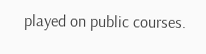played on public courses.